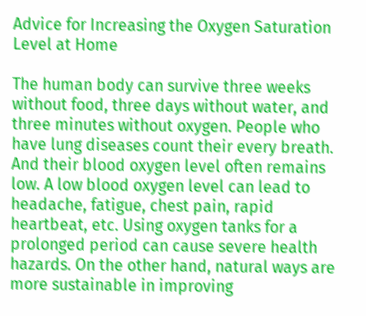Advice for Increasing the Oxygen Saturation Level at Home

The human body can survive three weeks without food, three days without water, and three minutes without oxygen. People who have lung diseases count their every breath. And their blood oxygen level often remains low. A low blood oxygen level can lead to headache, fatigue, chest pain, rapid heartbeat, etc. Using oxygen tanks for a prolonged period can cause severe health hazards. On the other hand, natural ways are more sustainable in improving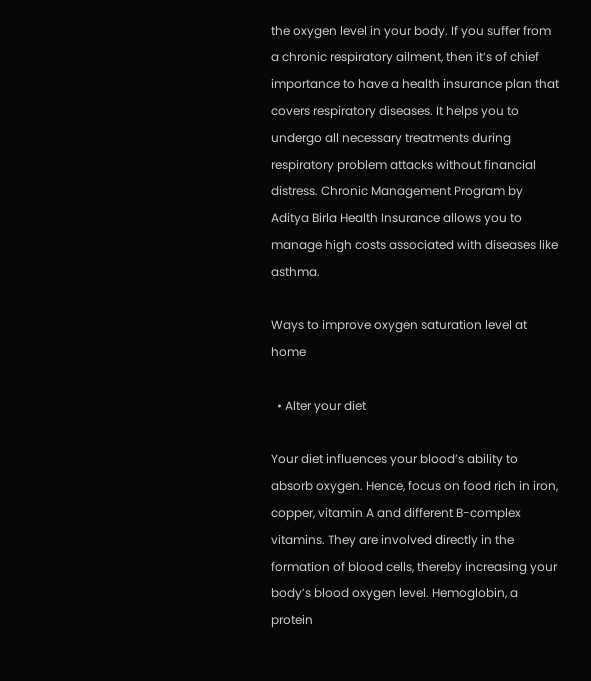the oxygen level in your body. If you suffer from a chronic respiratory ailment, then it’s of chief importance to have a health insurance plan that covers respiratory diseases. It helps you to undergo all necessary treatments during respiratory problem attacks without financial distress. Chronic Management Program by Aditya Birla Health Insurance allows you to manage high costs associated with diseases like asthma.

Ways to improve oxygen saturation level at home

  • Alter your diet

Your diet influences your blood’s ability to absorb oxygen. Hence, focus on food rich in iron, copper, vitamin A and different B-complex vitamins. They are involved directly in the formation of blood cells, thereby increasing your body’s blood oxygen level. Hemoglobin, a protein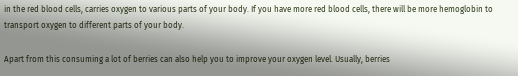in the red blood cells, carries oxygen to various parts of your body. If you have more red blood cells, there will be more hemoglobin to transport oxygen to different parts of your body.

Apart from this consuming a lot of berries can also help you to improve your oxygen level. Usually, berries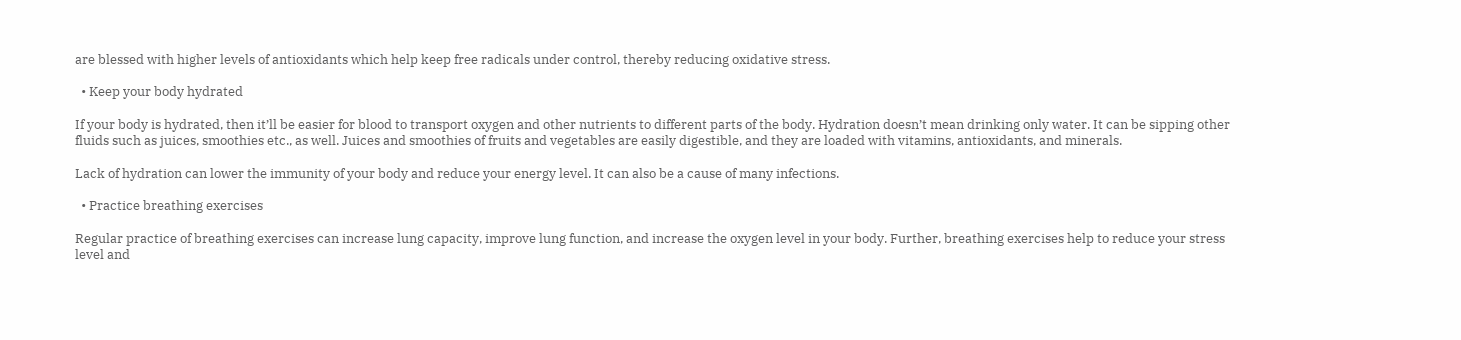are blessed with higher levels of antioxidants which help keep free radicals under control, thereby reducing oxidative stress.

  • Keep your body hydrated

If your body is hydrated, then it’ll be easier for blood to transport oxygen and other nutrients to different parts of the body. Hydration doesn’t mean drinking only water. It can be sipping other fluids such as juices, smoothies etc., as well. Juices and smoothies of fruits and vegetables are easily digestible, and they are loaded with vitamins, antioxidants, and minerals.

Lack of hydration can lower the immunity of your body and reduce your energy level. It can also be a cause of many infections.

  • Practice breathing exercises

Regular practice of breathing exercises can increase lung capacity, improve lung function, and increase the oxygen level in your body. Further, breathing exercises help to reduce your stress level and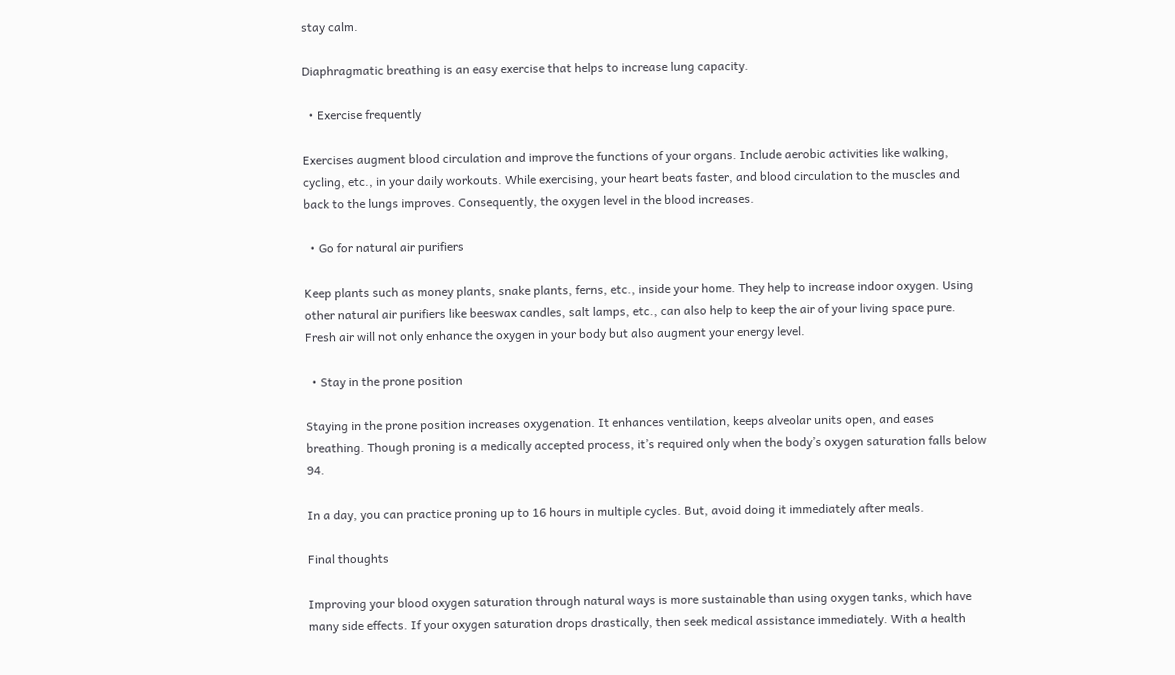stay calm.

Diaphragmatic breathing is an easy exercise that helps to increase lung capacity.

  • Exercise frequently

Exercises augment blood circulation and improve the functions of your organs. Include aerobic activities like walking, cycling, etc., in your daily workouts. While exercising, your heart beats faster, and blood circulation to the muscles and back to the lungs improves. Consequently, the oxygen level in the blood increases.

  • Go for natural air purifiers

Keep plants such as money plants, snake plants, ferns, etc., inside your home. They help to increase indoor oxygen. Using other natural air purifiers like beeswax candles, salt lamps, etc., can also help to keep the air of your living space pure. Fresh air will not only enhance the oxygen in your body but also augment your energy level.

  • Stay in the prone position

Staying in the prone position increases oxygenation. It enhances ventilation, keeps alveolar units open, and eases breathing. Though proning is a medically accepted process, it’s required only when the body’s oxygen saturation falls below 94.

In a day, you can practice proning up to 16 hours in multiple cycles. But, avoid doing it immediately after meals.

Final thoughts

Improving your blood oxygen saturation through natural ways is more sustainable than using oxygen tanks, which have many side effects. If your oxygen saturation drops drastically, then seek medical assistance immediately. With a health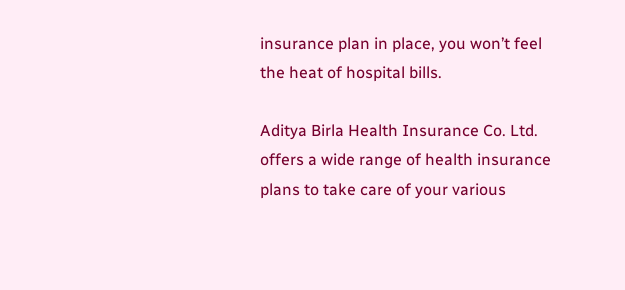insurance plan in place, you won’t feel the heat of hospital bills.

Aditya Birla Health Insurance Co. Ltd. offers a wide range of health insurance plans to take care of your various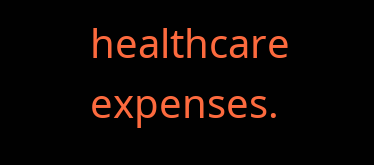healthcare expenses.